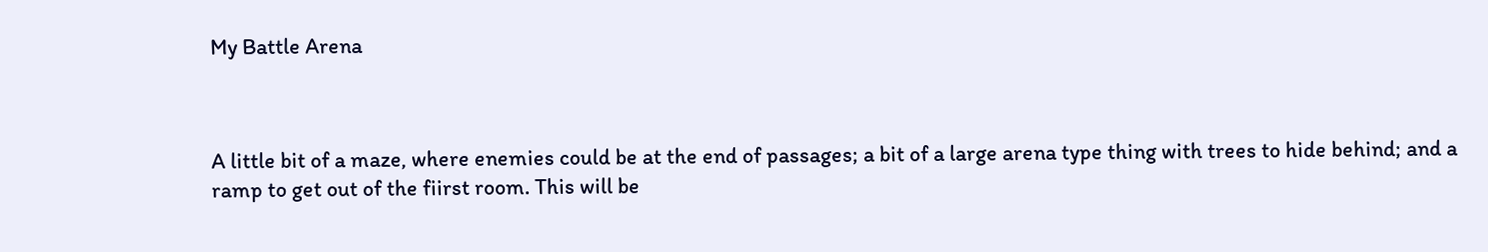My Battle Arena



A little bit of a maze, where enemies could be at the end of passages; a bit of a large arena type thing with trees to hide behind; and a ramp to get out of the fiirst room. This will be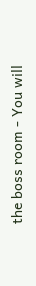the boss room - You will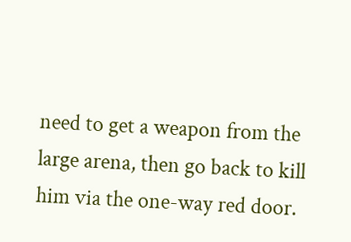need to get a weapon from the large arena, then go back to kill him via the one-way red door.